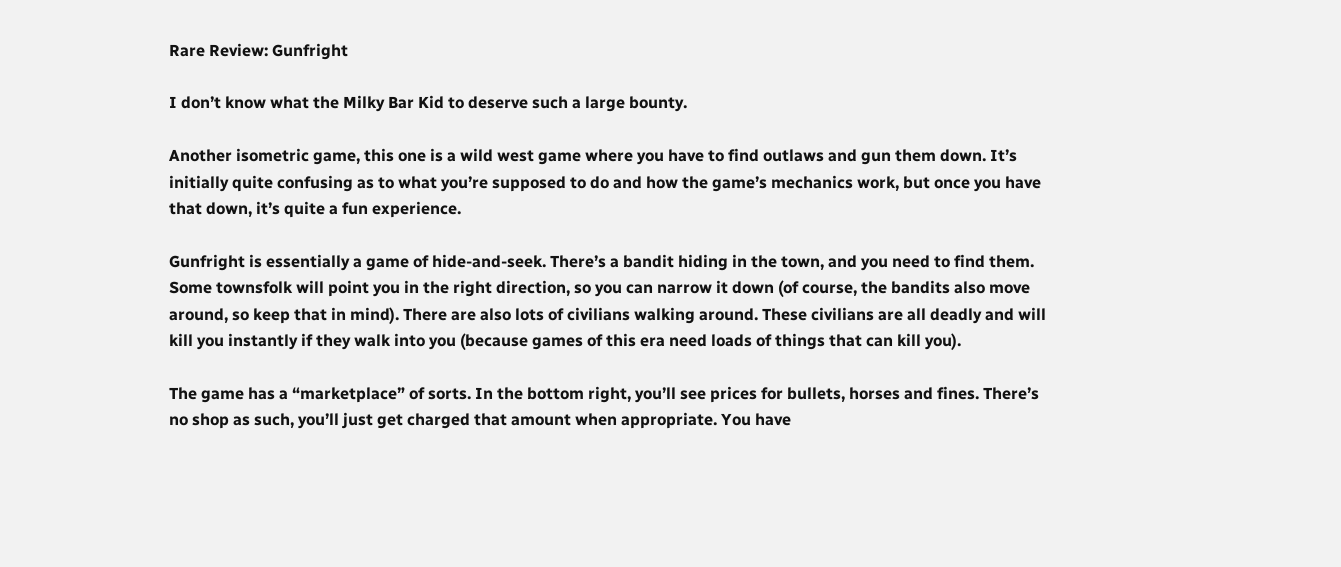Rare Review: Gunfright

I don’t know what the Milky Bar Kid to deserve such a large bounty.

Another isometric game, this one is a wild west game where you have to find outlaws and gun them down. It’s initially quite confusing as to what you’re supposed to do and how the game’s mechanics work, but once you have that down, it’s quite a fun experience.

Gunfright is essentially a game of hide-and-seek. There’s a bandit hiding in the town, and you need to find them. Some townsfolk will point you in the right direction, so you can narrow it down (of course, the bandits also move around, so keep that in mind). There are also lots of civilians walking around. These civilians are all deadly and will kill you instantly if they walk into you (because games of this era need loads of things that can kill you).

The game has a “marketplace” of sorts. In the bottom right, you’ll see prices for bullets, horses and fines. There’s no shop as such, you’ll just get charged that amount when appropriate. You have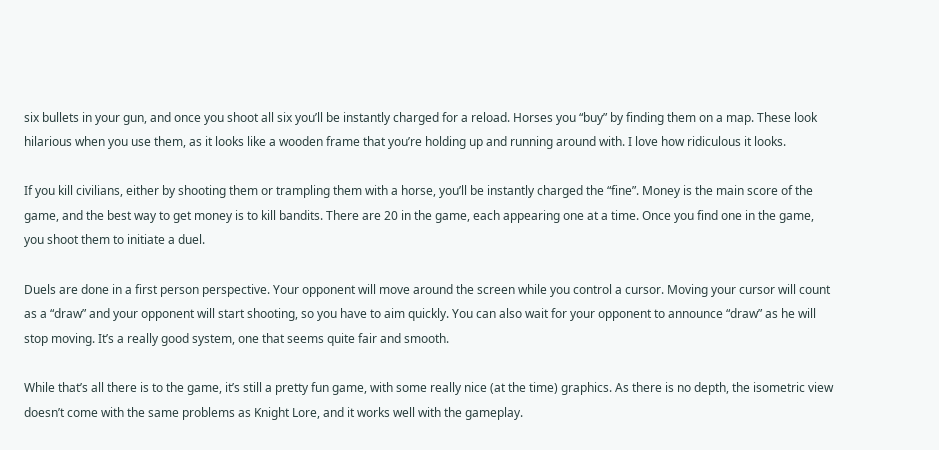six bullets in your gun, and once you shoot all six you’ll be instantly charged for a reload. Horses you “buy” by finding them on a map. These look hilarious when you use them, as it looks like a wooden frame that you’re holding up and running around with. I love how ridiculous it looks.

If you kill civilians, either by shooting them or trampling them with a horse, you’ll be instantly charged the “fine”. Money is the main score of the game, and the best way to get money is to kill bandits. There are 20 in the game, each appearing one at a time. Once you find one in the game, you shoot them to initiate a duel.

Duels are done in a first person perspective. Your opponent will move around the screen while you control a cursor. Moving your cursor will count as a “draw” and your opponent will start shooting, so you have to aim quickly. You can also wait for your opponent to announce “draw” as he will stop moving. It’s a really good system, one that seems quite fair and smooth.

While that’s all there is to the game, it’s still a pretty fun game, with some really nice (at the time) graphics. As there is no depth, the isometric view doesn’t come with the same problems as Knight Lore, and it works well with the gameplay.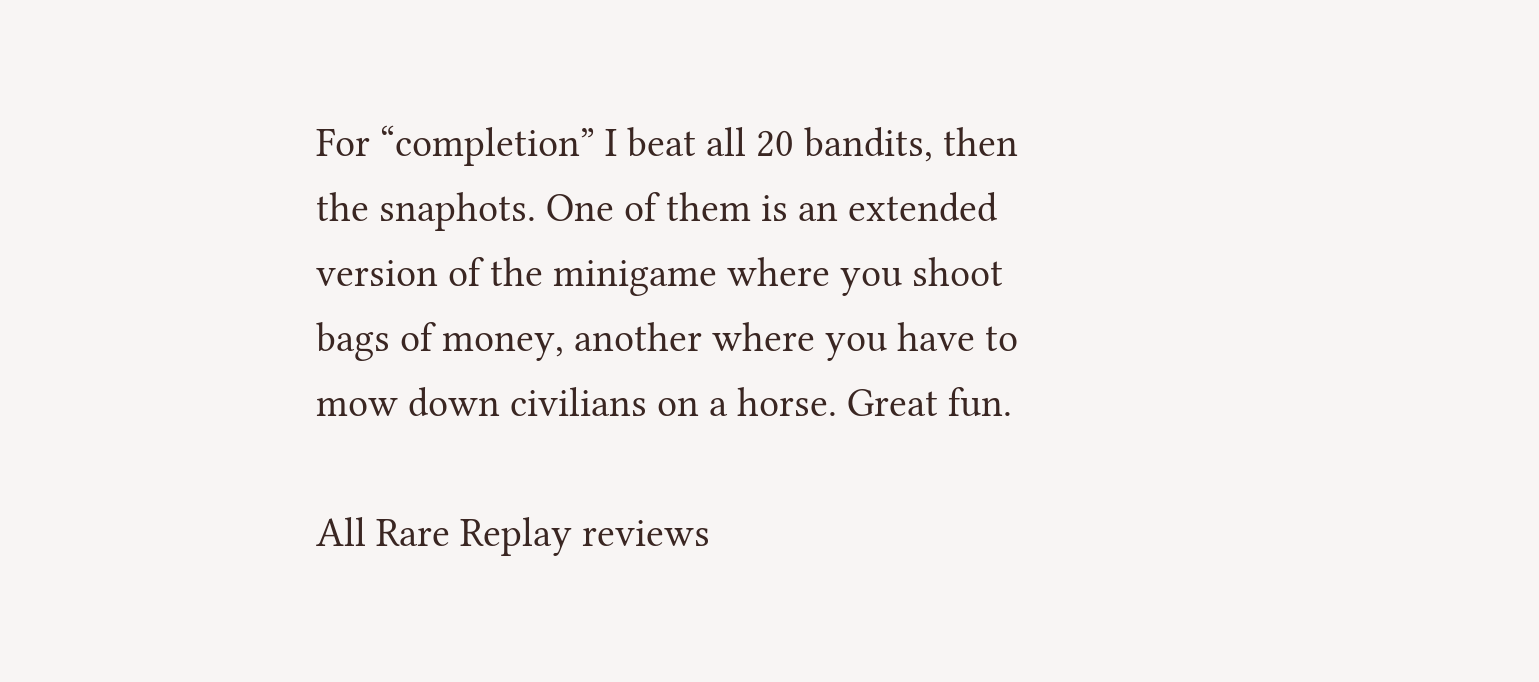For “completion” I beat all 20 bandits, then the snaphots. One of them is an extended version of the minigame where you shoot bags of money, another where you have to mow down civilians on a horse. Great fun.

All Rare Replay reviews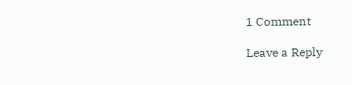1 Comment

Leave a Reply